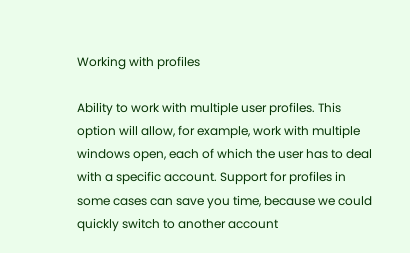Working with profiles

Ability to work with multiple user profiles. This option will allow, for example, work with multiple windows open, each of which the user has to deal with a specific account. Support for profiles in some cases can save you time, because we could quickly switch to another account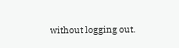without logging out.